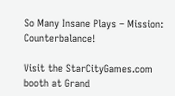So Many Insane Plays – Mission: Counterbalance!

Visit the StarCityGames.com booth at Grand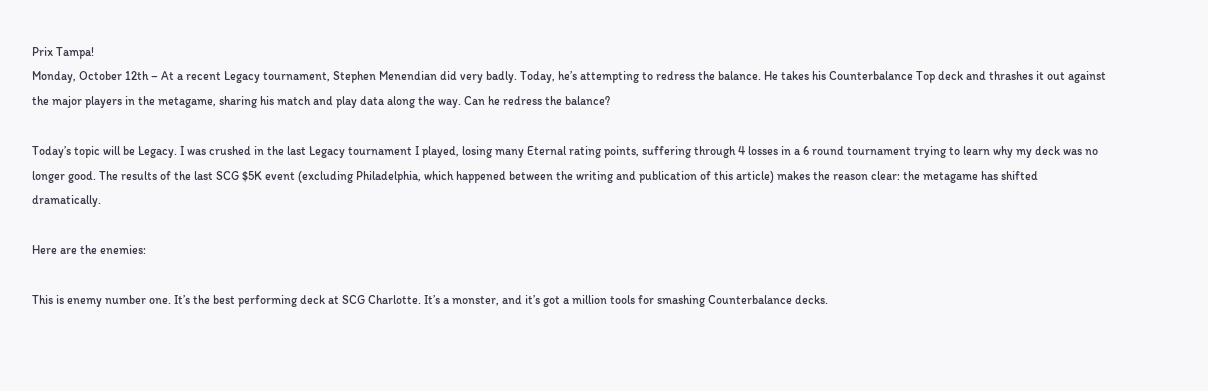Prix Tampa!
Monday, October 12th – At a recent Legacy tournament, Stephen Menendian did very badly. Today, he’s attempting to redress the balance. He takes his Counterbalance Top deck and thrashes it out against the major players in the metagame, sharing his match and play data along the way. Can he redress the balance?

Today’s topic will be Legacy. I was crushed in the last Legacy tournament I played, losing many Eternal rating points, suffering through 4 losses in a 6 round tournament trying to learn why my deck was no longer good. The results of the last SCG $5K event (excluding Philadelphia, which happened between the writing and publication of this article) makes the reason clear: the metagame has shifted dramatically.

Here are the enemies:

This is enemy number one. It’s the best performing deck at SCG Charlotte. It’s a monster, and it’s got a million tools for smashing Counterbalance decks.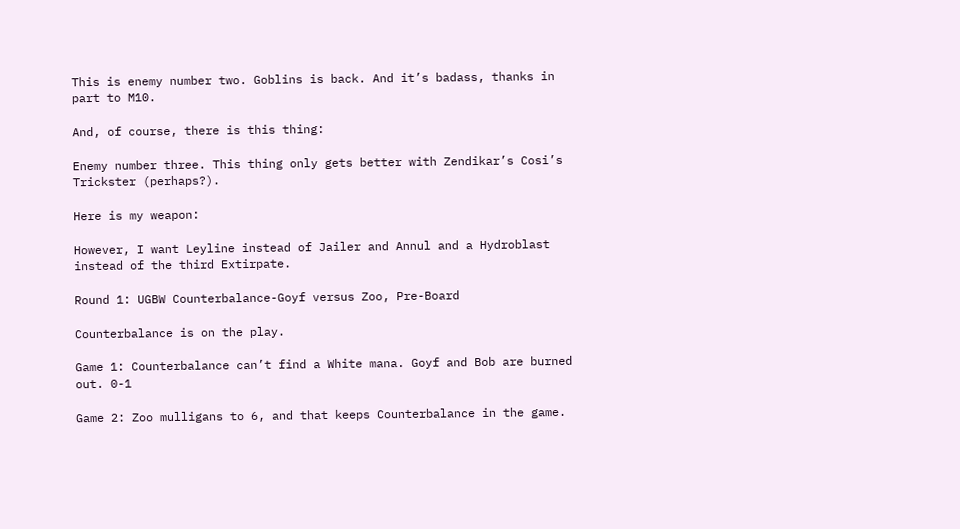This is enemy number two. Goblins is back. And it’s badass, thanks in part to M10.

And, of course, there is this thing:

Enemy number three. This thing only gets better with Zendikar’s Cosi’s Trickster (perhaps?).

Here is my weapon:

However, I want Leyline instead of Jailer and Annul and a Hydroblast instead of the third Extirpate.

Round 1: UGBW Counterbalance-Goyf versus Zoo, Pre-Board

Counterbalance is on the play.

Game 1: Counterbalance can’t find a White mana. Goyf and Bob are burned out. 0-1

Game 2: Zoo mulligans to 6, and that keeps Counterbalance in the game.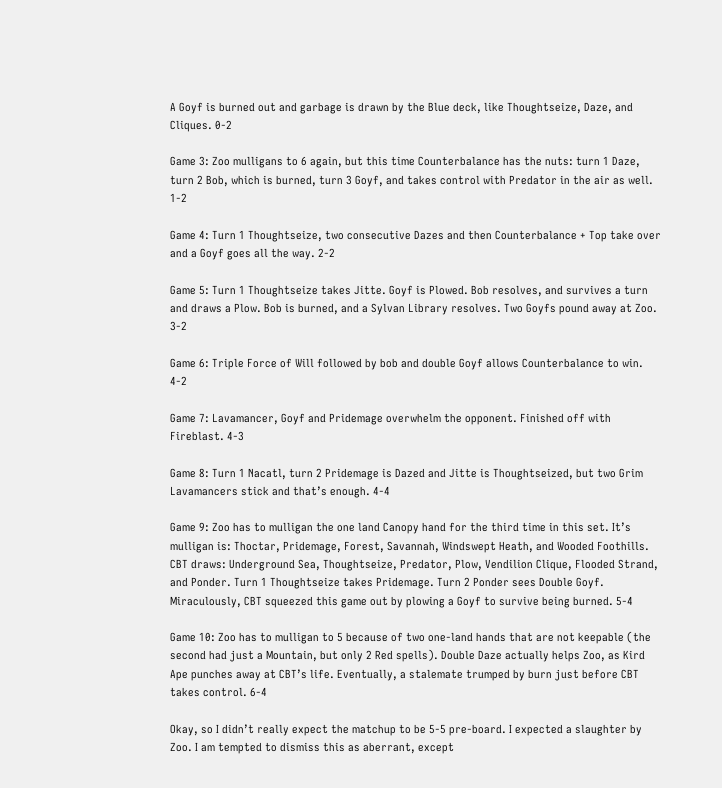A Goyf is burned out and garbage is drawn by the Blue deck, like Thoughtseize, Daze, and Cliques. 0-2

Game 3: Zoo mulligans to 6 again, but this time Counterbalance has the nuts: turn 1 Daze, turn 2 Bob, which is burned, turn 3 Goyf, and takes control with Predator in the air as well. 1-2

Game 4: Turn 1 Thoughtseize, two consecutive Dazes and then Counterbalance + Top take over and a Goyf goes all the way. 2-2

Game 5: Turn 1 Thoughtseize takes Jitte. Goyf is Plowed. Bob resolves, and survives a turn and draws a Plow. Bob is burned, and a Sylvan Library resolves. Two Goyfs pound away at Zoo. 3-2

Game 6: Triple Force of Will followed by bob and double Goyf allows Counterbalance to win. 4-2

Game 7: Lavamancer, Goyf and Pridemage overwhelm the opponent. Finished off with Fireblast. 4-3

Game 8: Turn 1 Nacatl, turn 2 Pridemage is Dazed and Jitte is Thoughtseized, but two Grim Lavamancers stick and that’s enough. 4-4

Game 9: Zoo has to mulligan the one land Canopy hand for the third time in this set. It’s mulligan is: Thoctar, Pridemage, Forest, Savannah, Windswept Heath, and Wooded Foothills. CBT draws: Underground Sea, Thoughtseize, Predator, Plow, Vendilion Clique, Flooded Strand, and Ponder. Turn 1 Thoughtseize takes Pridemage. Turn 2 Ponder sees Double Goyf. Miraculously, CBT squeezed this game out by plowing a Goyf to survive being burned. 5-4

Game 10: Zoo has to mulligan to 5 because of two one-land hands that are not keepable (the second had just a Mountain, but only 2 Red spells). Double Daze actually helps Zoo, as Kird Ape punches away at CBT’s life. Eventually, a stalemate trumped by burn just before CBT takes control. 6-4

Okay, so I didn’t really expect the matchup to be 5-5 pre-board. I expected a slaughter by Zoo. I am tempted to dismiss this as aberrant, except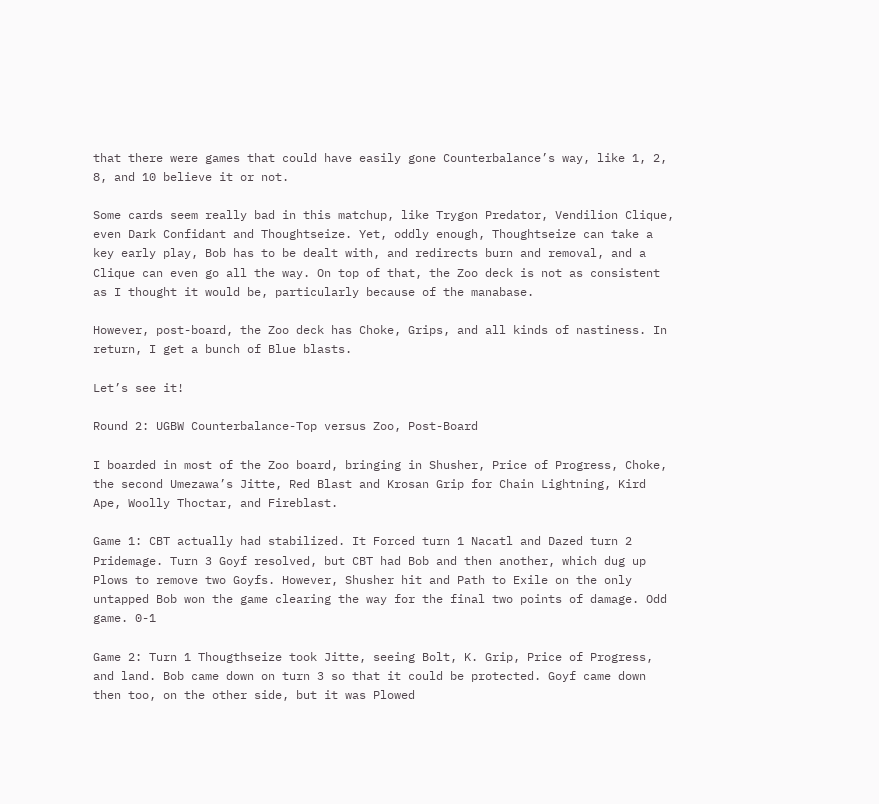that there were games that could have easily gone Counterbalance’s way, like 1, 2, 8, and 10 believe it or not.

Some cards seem really bad in this matchup, like Trygon Predator, Vendilion Clique, even Dark Confidant and Thoughtseize. Yet, oddly enough, Thoughtseize can take a key early play, Bob has to be dealt with, and redirects burn and removal, and a Clique can even go all the way. On top of that, the Zoo deck is not as consistent as I thought it would be, particularly because of the manabase.

However, post-board, the Zoo deck has Choke, Grips, and all kinds of nastiness. In return, I get a bunch of Blue blasts.

Let’s see it!

Round 2: UGBW Counterbalance-Top versus Zoo, Post-Board

I boarded in most of the Zoo board, bringing in Shusher, Price of Progress, Choke, the second Umezawa’s Jitte, Red Blast and Krosan Grip for Chain Lightning, Kird Ape, Woolly Thoctar, and Fireblast.

Game 1: CBT actually had stabilized. It Forced turn 1 Nacatl and Dazed turn 2 Pridemage. Turn 3 Goyf resolved, but CBT had Bob and then another, which dug up Plows to remove two Goyfs. However, Shusher hit and Path to Exile on the only untapped Bob won the game clearing the way for the final two points of damage. Odd game. 0-1

Game 2: Turn 1 Thougthseize took Jitte, seeing Bolt, K. Grip, Price of Progress, and land. Bob came down on turn 3 so that it could be protected. Goyf came down then too, on the other side, but it was Plowed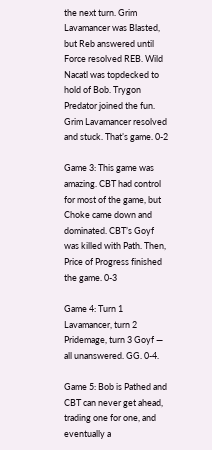the next turn. Grim Lavamancer was Blasted, but Reb answered until Force resolved REB. Wild Nacatl was topdecked to hold of Bob. Trygon Predator joined the fun. Grim Lavamancer resolved and stuck. That’s game. 0-2

Game 3: This game was amazing. CBT had control for most of the game, but Choke came down and dominated. CBT’s Goyf was killed with Path. Then, Price of Progress finished the game. 0-3

Game 4: Turn 1 Lavamancer, turn 2 Pridemage, turn 3 Goyf — all unanswered. GG. 0-4.

Game 5: Bob is Pathed and CBT can never get ahead, trading one for one, and eventually a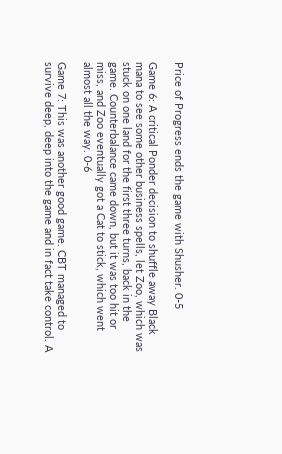Price of Progress ends the game with Shusher. 0-5

Game 6: A critical Ponder decision to shuffle away Black mana to see some other business spells, let Zoo, which was stuck on one land for the first three turns, back in the game. Counterbalance came down, but it was too hit or miss, and Zoo eventually got a Cat to stick, which went almost all the way. 0-6

Game 7: This was another good game. CBT managed to survive deep, deep into the game and in fact take control. A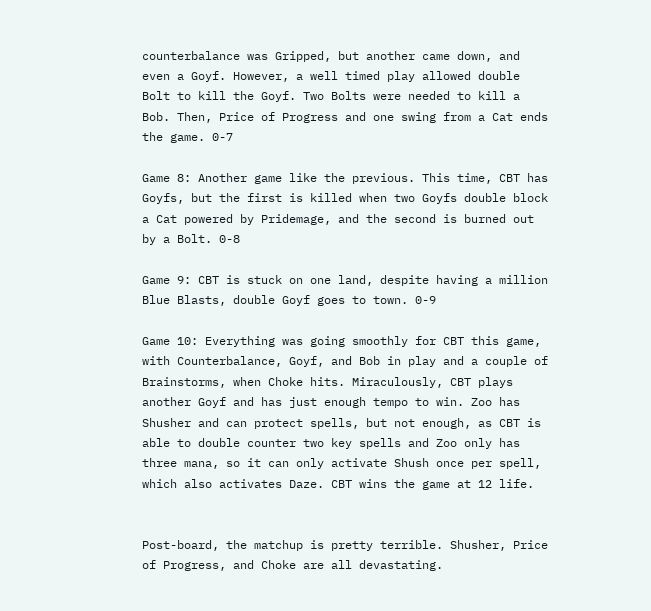counterbalance was Gripped, but another came down, and even a Goyf. However, a well timed play allowed double Bolt to kill the Goyf. Two Bolts were needed to kill a Bob. Then, Price of Progress and one swing from a Cat ends the game. 0-7

Game 8: Another game like the previous. This time, CBT has Goyfs, but the first is killed when two Goyfs double block a Cat powered by Pridemage, and the second is burned out by a Bolt. 0-8

Game 9: CBT is stuck on one land, despite having a million Blue Blasts, double Goyf goes to town. 0-9

Game 10: Everything was going smoothly for CBT this game, with Counterbalance, Goyf, and Bob in play and a couple of Brainstorms, when Choke hits. Miraculously, CBT plays another Goyf and has just enough tempo to win. Zoo has Shusher and can protect spells, but not enough, as CBT is able to double counter two key spells and Zoo only has three mana, so it can only activate Shush once per spell, which also activates Daze. CBT wins the game at 12 life.


Post-board, the matchup is pretty terrible. Shusher, Price of Progress, and Choke are all devastating.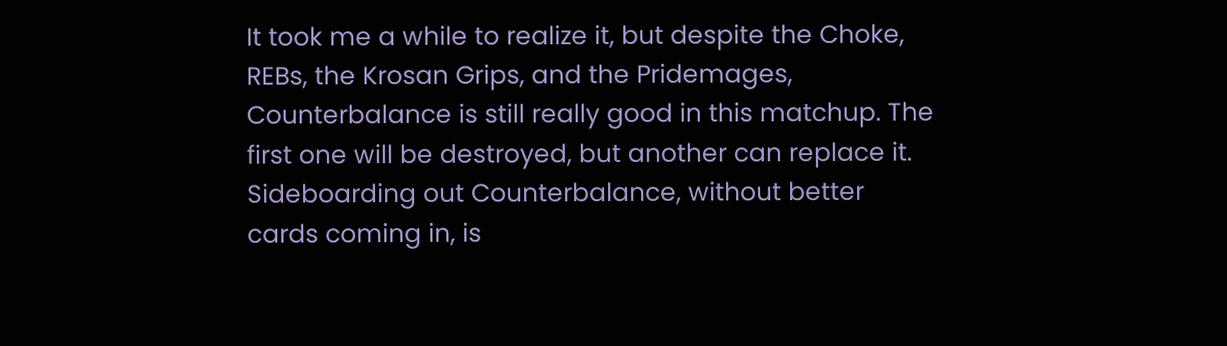It took me a while to realize it, but despite the Choke, REBs, the Krosan Grips, and the Pridemages, Counterbalance is still really good in this matchup. The first one will be destroyed, but another can replace it. Sideboarding out Counterbalance, without better cards coming in, is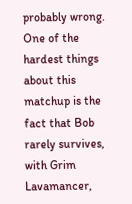probably wrong. One of the hardest things about this matchup is the fact that Bob rarely survives, with Grim Lavamancer,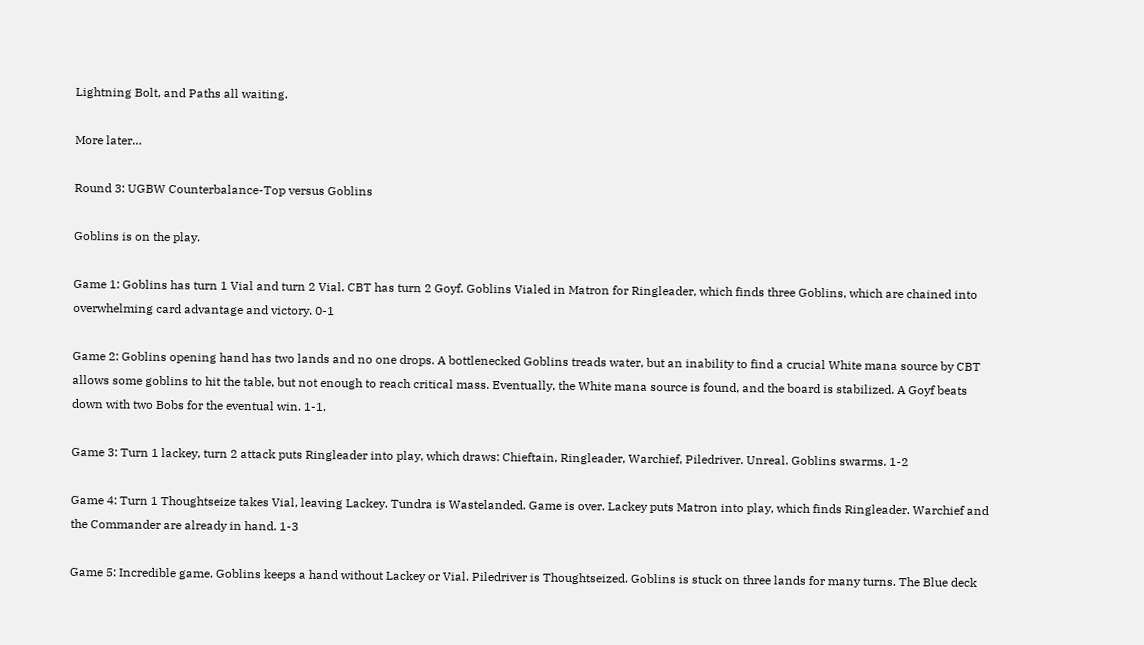Lightning Bolt, and Paths all waiting.

More later…

Round 3: UGBW Counterbalance-Top versus Goblins

Goblins is on the play.

Game 1: Goblins has turn 1 Vial and turn 2 Vial. CBT has turn 2 Goyf. Goblins Vialed in Matron for Ringleader, which finds three Goblins, which are chained into overwhelming card advantage and victory. 0-1

Game 2: Goblins opening hand has two lands and no one drops. A bottlenecked Goblins treads water, but an inability to find a crucial White mana source by CBT allows some goblins to hit the table, but not enough to reach critical mass. Eventually, the White mana source is found, and the board is stabilized. A Goyf beats down with two Bobs for the eventual win. 1-1.

Game 3: Turn 1 lackey, turn 2 attack puts Ringleader into play, which draws: Chieftain, Ringleader, Warchief, Piledriver. Unreal. Goblins swarms. 1-2

Game 4: Turn 1 Thoughtseize takes Vial, leaving Lackey. Tundra is Wastelanded. Game is over. Lackey puts Matron into play, which finds Ringleader. Warchief and the Commander are already in hand. 1-3

Game 5: Incredible game. Goblins keeps a hand without Lackey or Vial. Piledriver is Thoughtseized. Goblins is stuck on three lands for many turns. The Blue deck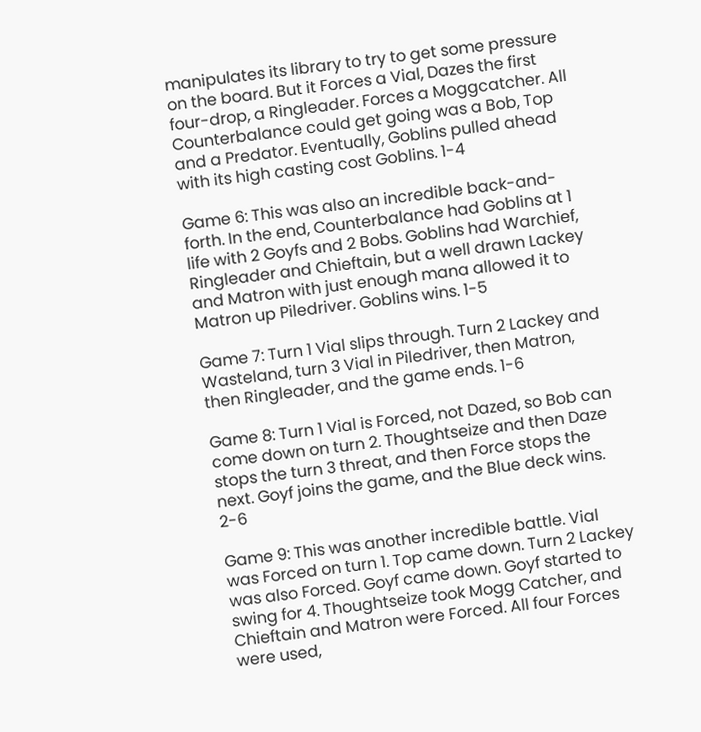manipulates its library to try to get some pressure on the board. But it Forces a Vial, Dazes the first four-drop, a Ringleader. Forces a Moggcatcher. All Counterbalance could get going was a Bob, Top and a Predator. Eventually, Goblins pulled ahead with its high casting cost Goblins. 1-4

Game 6: This was also an incredible back-and-forth. In the end, Counterbalance had Goblins at 1 life with 2 Goyfs and 2 Bobs. Goblins had Warchief, Ringleader and Chieftain, but a well drawn Lackey and Matron with just enough mana allowed it to Matron up Piledriver. Goblins wins. 1-5

Game 7: Turn 1 Vial slips through. Turn 2 Lackey and Wasteland, turn 3 Vial in Piledriver, then Matron, then Ringleader, and the game ends. 1-6

Game 8: Turn 1 Vial is Forced, not Dazed, so Bob can come down on turn 2. Thoughtseize and then Daze stops the turn 3 threat, and then Force stops the next. Goyf joins the game, and the Blue deck wins. 2-6

Game 9: This was another incredible battle. Vial was Forced on turn 1. Top came down. Turn 2 Lackey was also Forced. Goyf came down. Goyf started to swing for 4. Thoughtseize took Mogg Catcher, and Chieftain and Matron were Forced. All four Forces were used,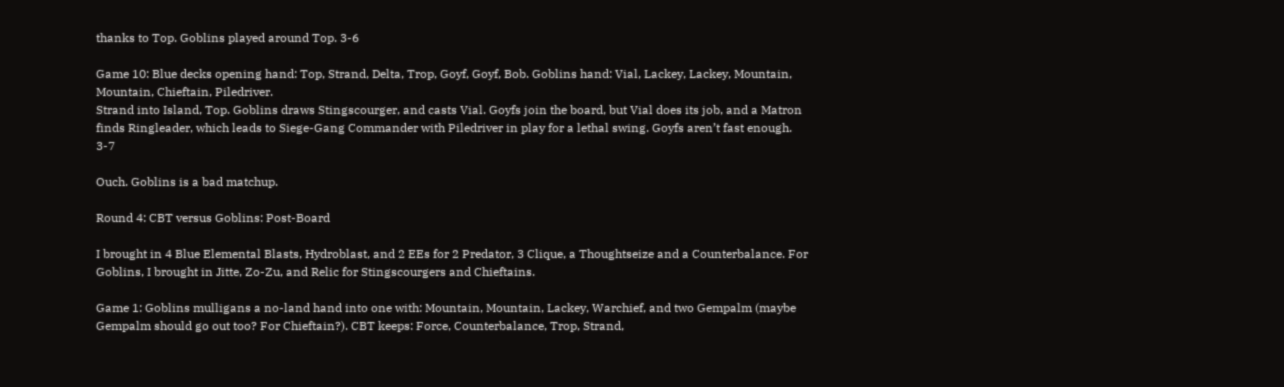thanks to Top. Goblins played around Top. 3-6

Game 10: Blue decks opening hand: Top, Strand, Delta, Trop, Goyf, Goyf, Bob. Goblins hand: Vial, Lackey, Lackey, Mountain, Mountain, Chieftain, Piledriver.
Strand into Island, Top. Goblins draws Stingscourger, and casts Vial. Goyfs join the board, but Vial does its job, and a Matron finds Ringleader, which leads to Siege-Gang Commander with Piledriver in play for a lethal swing. Goyfs aren’t fast enough. 3-7

Ouch. Goblins is a bad matchup.

Round 4: CBT versus Goblins: Post-Board

I brought in 4 Blue Elemental Blasts, Hydroblast, and 2 EEs for 2 Predator, 3 Clique, a Thoughtseize and a Counterbalance. For Goblins, I brought in Jitte, Zo-Zu, and Relic for Stingscourgers and Chieftains.

Game 1: Goblins mulligans a no-land hand into one with: Mountain, Mountain, Lackey, Warchief, and two Gempalm (maybe Gempalm should go out too? For Chieftain?). CBT keeps: Force, Counterbalance, Trop, Strand,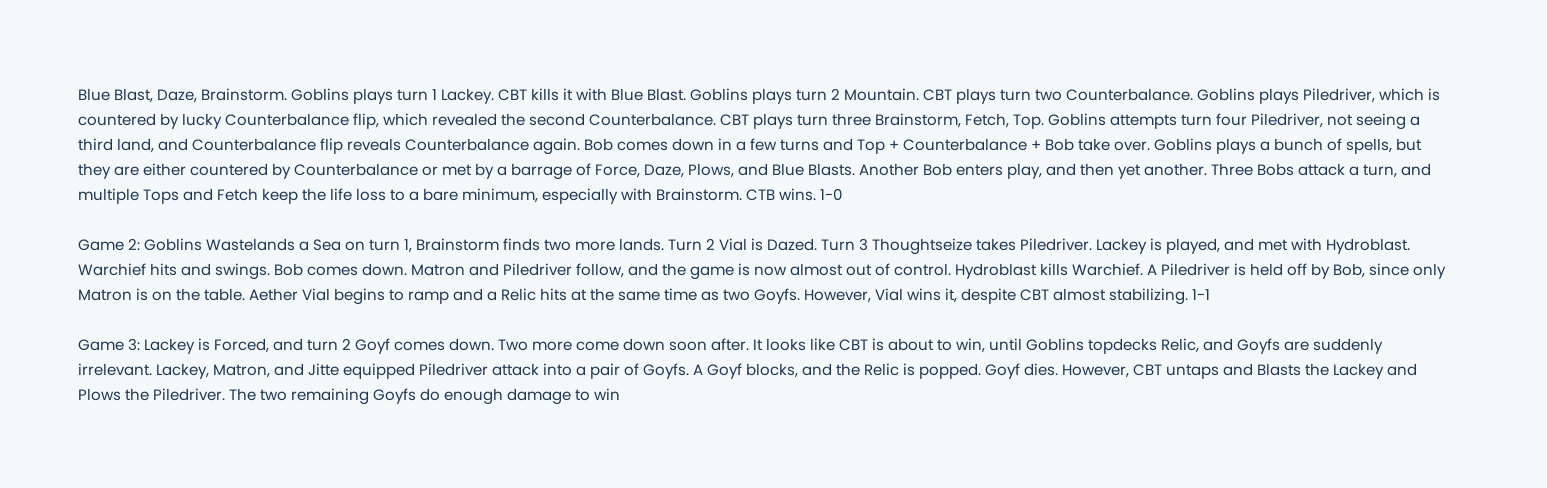Blue Blast, Daze, Brainstorm. Goblins plays turn 1 Lackey. CBT kills it with Blue Blast. Goblins plays turn 2 Mountain. CBT plays turn two Counterbalance. Goblins plays Piledriver, which is countered by lucky Counterbalance flip, which revealed the second Counterbalance. CBT plays turn three Brainstorm, Fetch, Top. Goblins attempts turn four Piledriver, not seeing a third land, and Counterbalance flip reveals Counterbalance again. Bob comes down in a few turns and Top + Counterbalance + Bob take over. Goblins plays a bunch of spells, but they are either countered by Counterbalance or met by a barrage of Force, Daze, Plows, and Blue Blasts. Another Bob enters play, and then yet another. Three Bobs attack a turn, and multiple Tops and Fetch keep the life loss to a bare minimum, especially with Brainstorm. CTB wins. 1-0

Game 2: Goblins Wastelands a Sea on turn 1, Brainstorm finds two more lands. Turn 2 Vial is Dazed. Turn 3 Thoughtseize takes Piledriver. Lackey is played, and met with Hydroblast. Warchief hits and swings. Bob comes down. Matron and Piledriver follow, and the game is now almost out of control. Hydroblast kills Warchief. A Piledriver is held off by Bob, since only Matron is on the table. Aether Vial begins to ramp and a Relic hits at the same time as two Goyfs. However, Vial wins it, despite CBT almost stabilizing. 1-1

Game 3: Lackey is Forced, and turn 2 Goyf comes down. Two more come down soon after. It looks like CBT is about to win, until Goblins topdecks Relic, and Goyfs are suddenly irrelevant. Lackey, Matron, and Jitte equipped Piledriver attack into a pair of Goyfs. A Goyf blocks, and the Relic is popped. Goyf dies. However, CBT untaps and Blasts the Lackey and Plows the Piledriver. The two remaining Goyfs do enough damage to win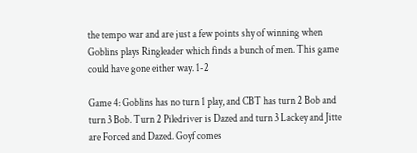the tempo war and are just a few points shy of winning when Goblins plays Ringleader which finds a bunch of men. This game could have gone either way. 1-2

Game 4: Goblins has no turn 1 play, and CBT has turn 2 Bob and turn 3 Bob. Turn 2 Piledriver is Dazed and turn 3 Lackey and Jitte are Forced and Dazed. Goyf comes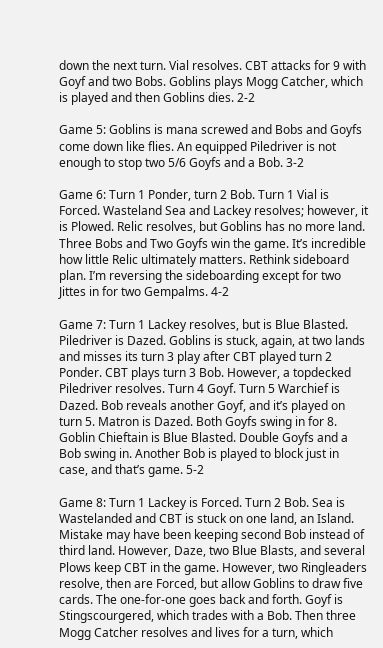down the next turn. Vial resolves. CBT attacks for 9 with Goyf and two Bobs. Goblins plays Mogg Catcher, which is played and then Goblins dies. 2-2

Game 5: Goblins is mana screwed and Bobs and Goyfs come down like flies. An equipped Piledriver is not enough to stop two 5/6 Goyfs and a Bob. 3-2

Game 6: Turn 1 Ponder, turn 2 Bob. Turn 1 Vial is Forced. Wasteland Sea and Lackey resolves; however, it is Plowed. Relic resolves, but Goblins has no more land. Three Bobs and Two Goyfs win the game. It’s incredible how little Relic ultimately matters. Rethink sideboard plan. I’m reversing the sideboarding except for two Jittes in for two Gempalms. 4-2

Game 7: Turn 1 Lackey resolves, but is Blue Blasted. Piledriver is Dazed. Goblins is stuck, again, at two lands and misses its turn 3 play after CBT played turn 2 Ponder. CBT plays turn 3 Bob. However, a topdecked Piledriver resolves. Turn 4 Goyf. Turn 5 Warchief is Dazed. Bob reveals another Goyf, and it’s played on turn 5. Matron is Dazed. Both Goyfs swing in for 8. Goblin Chieftain is Blue Blasted. Double Goyfs and a Bob swing in. Another Bob is played to block just in case, and that’s game. 5-2

Game 8: Turn 1 Lackey is Forced. Turn 2 Bob. Sea is Wastelanded and CBT is stuck on one land, an Island. Mistake may have been keeping second Bob instead of third land. However, Daze, two Blue Blasts, and several Plows keep CBT in the game. However, two Ringleaders resolve, then are Forced, but allow Goblins to draw five cards. The one-for-one goes back and forth. Goyf is Stingscourgered, which trades with a Bob. Then three Mogg Catcher resolves and lives for a turn, which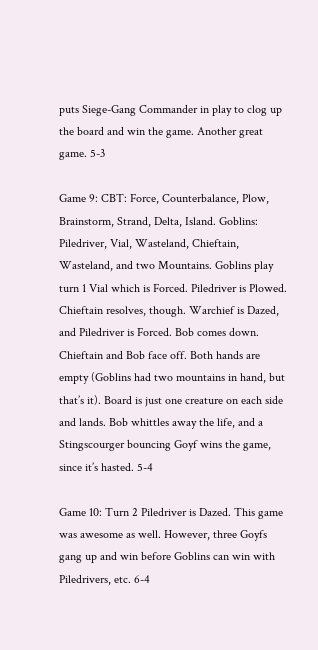puts Siege-Gang Commander in play to clog up the board and win the game. Another great game. 5-3

Game 9: CBT: Force, Counterbalance, Plow, Brainstorm, Strand, Delta, Island. Goblins: Piledriver, Vial, Wasteland, Chieftain, Wasteland, and two Mountains. Goblins play turn 1 Vial which is Forced. Piledriver is Plowed. Chieftain resolves, though. Warchief is Dazed, and Piledriver is Forced. Bob comes down. Chieftain and Bob face off. Both hands are empty (Goblins had two mountains in hand, but that’s it). Board is just one creature on each side and lands. Bob whittles away the life, and a Stingscourger bouncing Goyf wins the game, since it’s hasted. 5-4

Game 10: Turn 2 Piledriver is Dazed. This game was awesome as well. However, three Goyfs gang up and win before Goblins can win with Piledrivers, etc. 6-4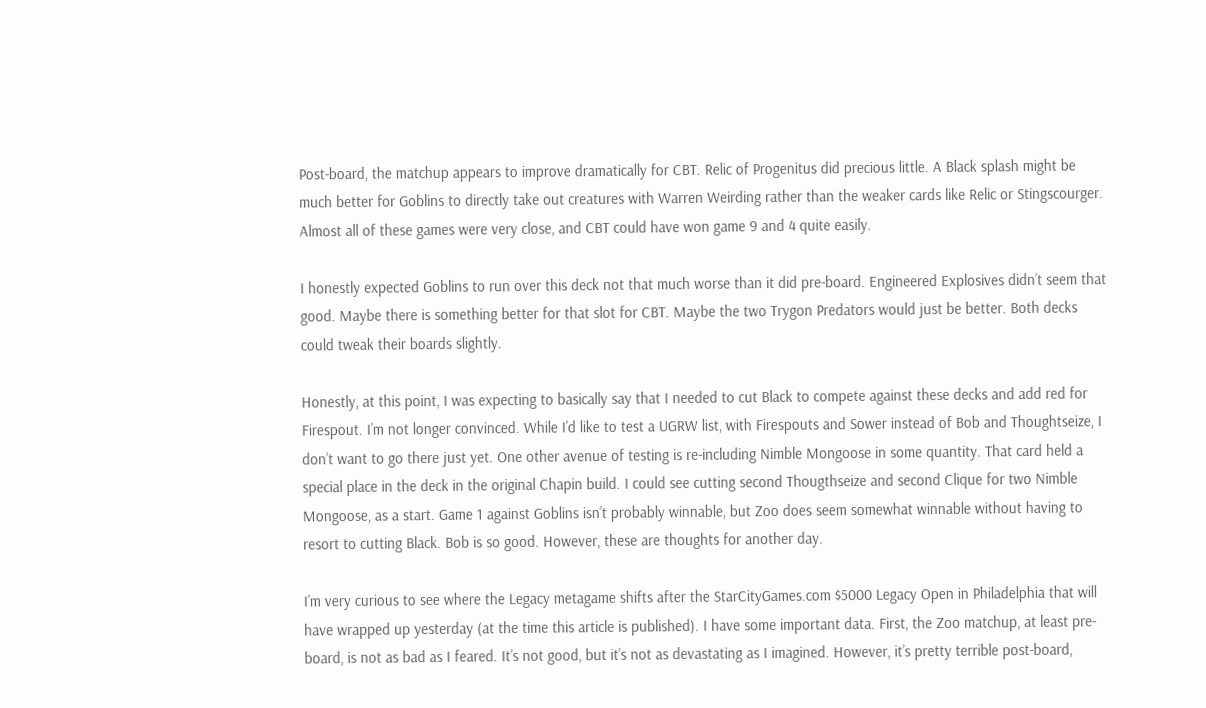Post-board, the matchup appears to improve dramatically for CBT. Relic of Progenitus did precious little. A Black splash might be much better for Goblins to directly take out creatures with Warren Weirding rather than the weaker cards like Relic or Stingscourger. Almost all of these games were very close, and CBT could have won game 9 and 4 quite easily.

I honestly expected Goblins to run over this deck not that much worse than it did pre-board. Engineered Explosives didn’t seem that good. Maybe there is something better for that slot for CBT. Maybe the two Trygon Predators would just be better. Both decks could tweak their boards slightly.

Honestly, at this point, I was expecting to basically say that I needed to cut Black to compete against these decks and add red for Firespout. I’m not longer convinced. While I’d like to test a UGRW list, with Firespouts and Sower instead of Bob and Thoughtseize, I don’t want to go there just yet. One other avenue of testing is re-including Nimble Mongoose in some quantity. That card held a special place in the deck in the original Chapin build. I could see cutting second Thougthseize and second Clique for two Nimble Mongoose, as a start. Game 1 against Goblins isn’t probably winnable, but Zoo does seem somewhat winnable without having to resort to cutting Black. Bob is so good. However, these are thoughts for another day.

I’m very curious to see where the Legacy metagame shifts after the StarCityGames.com $5000 Legacy Open in Philadelphia that will have wrapped up yesterday (at the time this article is published). I have some important data. First, the Zoo matchup, at least pre-board, is not as bad as I feared. It’s not good, but it’s not as devastating as I imagined. However, it’s pretty terrible post-board,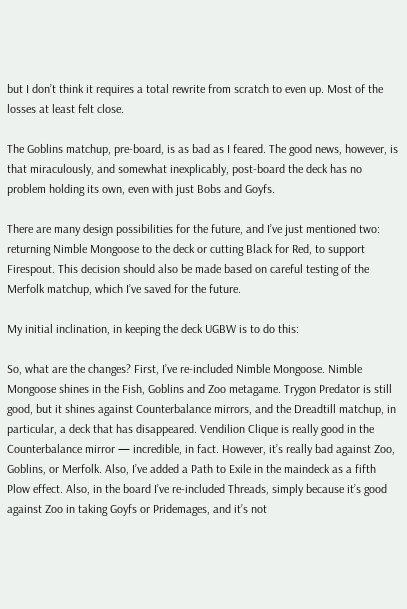but I don’t think it requires a total rewrite from scratch to even up. Most of the losses at least felt close.

The Goblins matchup, pre-board, is as bad as I feared. The good news, however, is that miraculously, and somewhat inexplicably, post-board the deck has no problem holding its own, even with just Bobs and Goyfs.

There are many design possibilities for the future, and I’ve just mentioned two: returning Nimble Mongoose to the deck or cutting Black for Red, to support Firespout. This decision should also be made based on careful testing of the Merfolk matchup, which I’ve saved for the future.

My initial inclination, in keeping the deck UGBW is to do this:

So, what are the changes? First, I’ve re-included Nimble Mongoose. Nimble Mongoose shines in the Fish, Goblins and Zoo metagame. Trygon Predator is still good, but it shines against Counterbalance mirrors, and the Dreadtill matchup, in particular, a deck that has disappeared. Vendilion Clique is really good in the Counterbalance mirror — incredible, in fact. However, it’s really bad against Zoo, Goblins, or Merfolk. Also, I’ve added a Path to Exile in the maindeck as a fifth Plow effect. Also, in the board I’ve re-included Threads, simply because it’s good against Zoo in taking Goyfs or Pridemages, and it’s not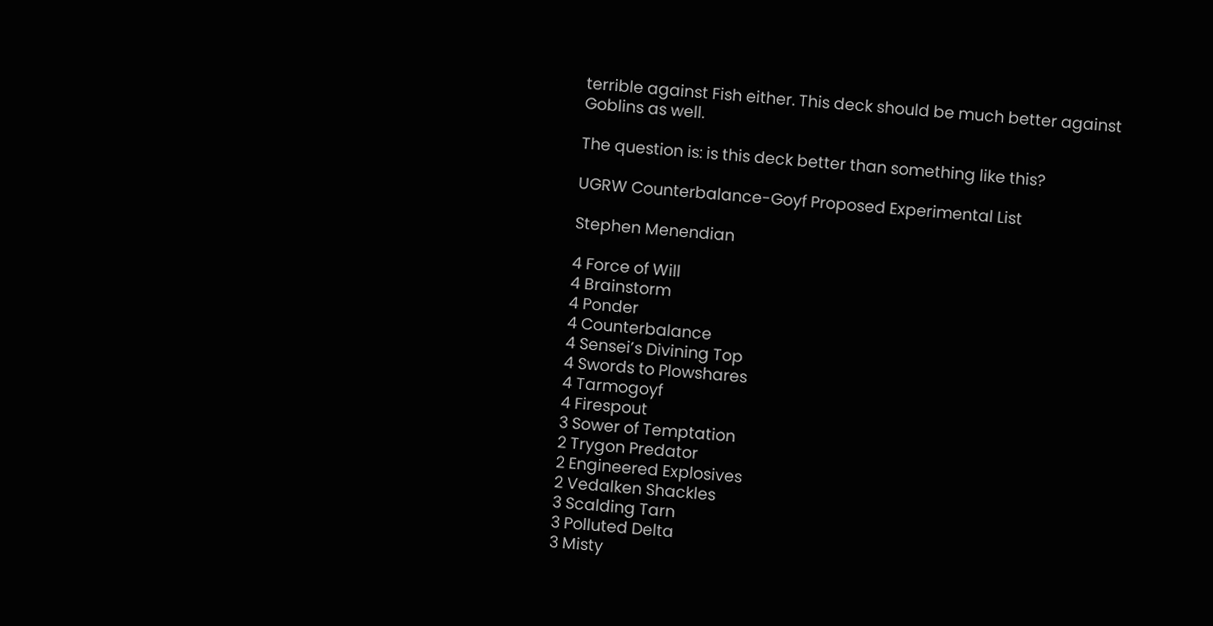terrible against Fish either. This deck should be much better against Goblins as well.

The question is: is this deck better than something like this?

UGRW Counterbalance-Goyf Proposed Experimental List

Stephen Menendian

4 Force of Will
4 Brainstorm
4 Ponder
4 Counterbalance
4 Sensei’s Divining Top
4 Swords to Plowshares
4 Tarmogoyf
4 Firespout
3 Sower of Temptation
2 Trygon Predator
2 Engineered Explosives
2 Vedalken Shackles
3 Scalding Tarn
3 Polluted Delta
3 Misty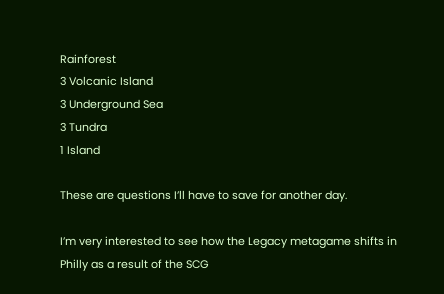Rainforest
3 Volcanic Island
3 Underground Sea
3 Tundra
1 Island

These are questions I’ll have to save for another day.

I’m very interested to see how the Legacy metagame shifts in Philly as a result of the SCG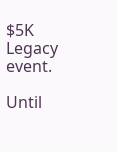$5K Legacy event.

Until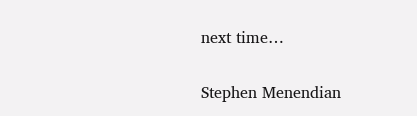next time…

Stephen Menendian